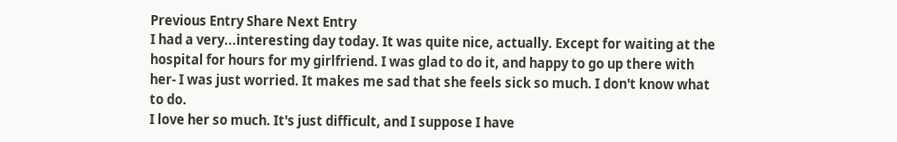Previous Entry Share Next Entry
I had a very...interesting day today. It was quite nice, actually. Except for waiting at the hospital for hours for my girlfriend. I was glad to do it, and happy to go up there with her- I was just worried. It makes me sad that she feels sick so much. I don't know what to do.
I love her so much. It's just difficult, and I suppose I have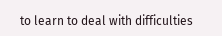to learn to deal with difficulties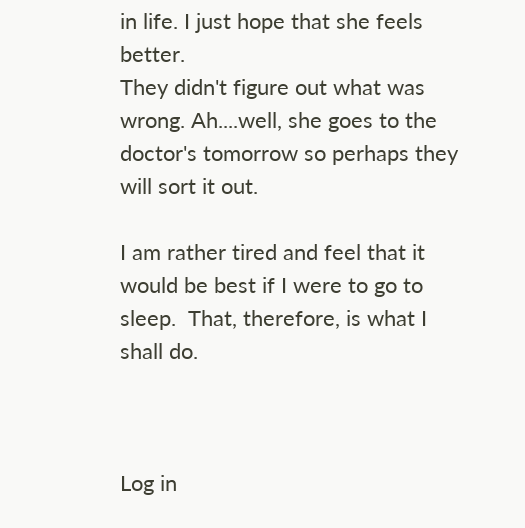in life. I just hope that she feels better.
They didn't figure out what was wrong. Ah....well, she goes to the doctor's tomorrow so perhaps they will sort it out.

I am rather tired and feel that it would be best if I were to go to sleep.  That, therefore, is what I shall do.



Log in